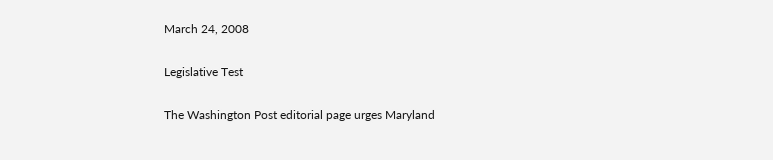March 24, 2008

Legislative Test

The Washington Post editorial page urges Maryland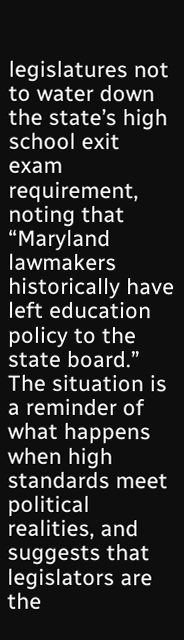legislatures not to water down the state’s high school exit exam requirement, noting that “Maryland lawmakers historically have left education policy to the state board.” The situation is a reminder of what happens when high standards meet political realities, and suggests that legislators are the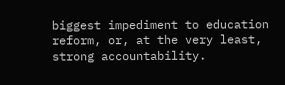biggest impediment to education reform, or, at the very least, strong accountability.